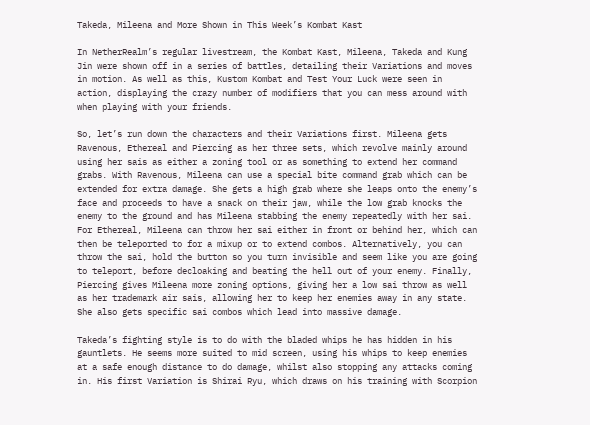Takeda, Mileena and More Shown in This Week’s Kombat Kast

In NetherRealm’s regular livestream, the Kombat Kast, Mileena, Takeda and Kung Jin were shown off in a series of battles, detailing their Variations and moves in motion. As well as this, Kustom Kombat and Test Your Luck were seen in action, displaying the crazy number of modifiers that you can mess around with when playing with your friends.

So, let’s run down the characters and their Variations first. Mileena gets Ravenous, Ethereal and Piercing as her three sets, which revolve mainly around using her sais as either a zoning tool or as something to extend her command grabs. With Ravenous, Mileena can use a special bite command grab which can be extended for extra damage. She gets a high grab where she leaps onto the enemy’s face and proceeds to have a snack on their jaw, while the low grab knocks the enemy to the ground and has Mileena stabbing the enemy repeatedly with her sai. For Ethereal, Mileena can throw her sai either in front or behind her, which can then be teleported to for a mixup or to extend combos. Alternatively, you can throw the sai, hold the button so you turn invisible and seem like you are going to teleport, before decloaking and beating the hell out of your enemy. Finally, Piercing gives Mileena more zoning options, giving her a low sai throw as well as her trademark air sais, allowing her to keep her enemies away in any state. She also gets specific sai combos which lead into massive damage.

Takeda’s fighting style is to do with the bladed whips he has hidden in his gauntlets. He seems more suited to mid screen, using his whips to keep enemies at a safe enough distance to do damage, whilst also stopping any attacks coming in. His first Variation is Shirai Ryu, which draws on his training with Scorpion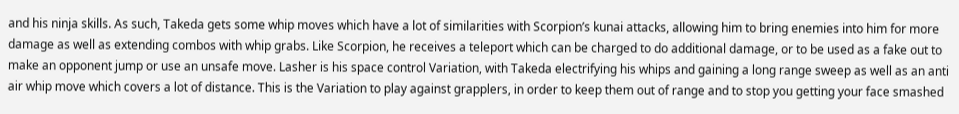and his ninja skills. As such, Takeda gets some whip moves which have a lot of similarities with Scorpion’s kunai attacks, allowing him to bring enemies into him for more damage as well as extending combos with whip grabs. Like Scorpion, he receives a teleport which can be charged to do additional damage, or to be used as a fake out to make an opponent jump or use an unsafe move. Lasher is his space control Variation, with Takeda electrifying his whips and gaining a long range sweep as well as an anti air whip move which covers a lot of distance. This is the Variation to play against grapplers, in order to keep them out of range and to stop you getting your face smashed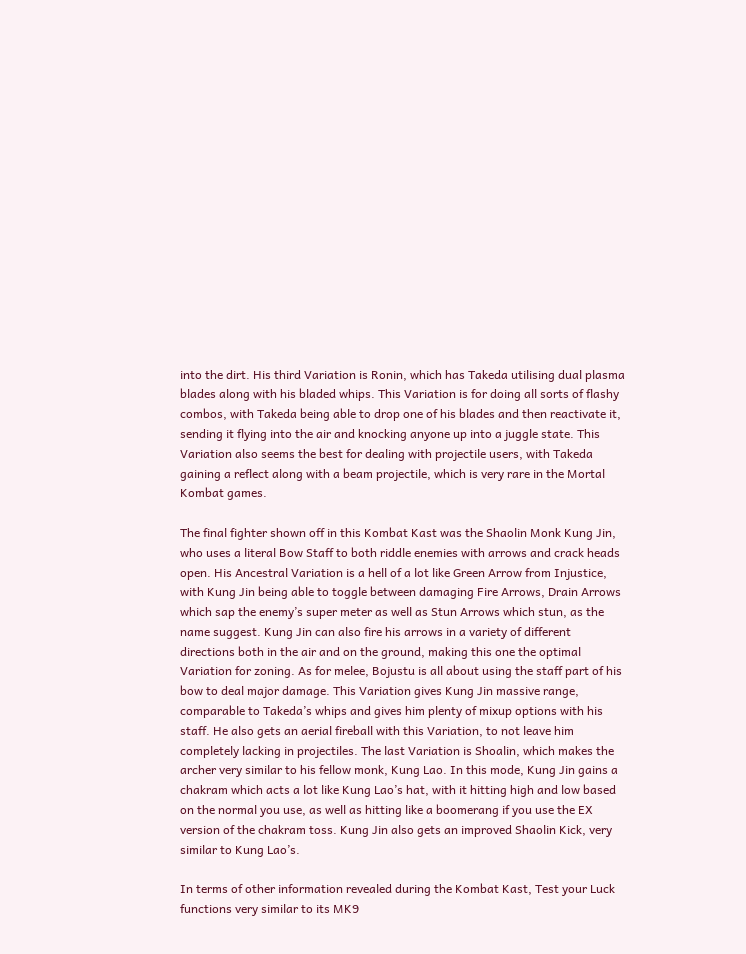into the dirt. His third Variation is Ronin, which has Takeda utilising dual plasma blades along with his bladed whips. This Variation is for doing all sorts of flashy combos, with Takeda being able to drop one of his blades and then reactivate it, sending it flying into the air and knocking anyone up into a juggle state. This Variation also seems the best for dealing with projectile users, with Takeda gaining a reflect along with a beam projectile, which is very rare in the Mortal Kombat games.

The final fighter shown off in this Kombat Kast was the Shaolin Monk Kung Jin, who uses a literal Bow Staff to both riddle enemies with arrows and crack heads open. His Ancestral Variation is a hell of a lot like Green Arrow from Injustice, with Kung Jin being able to toggle between damaging Fire Arrows, Drain Arrows which sap the enemy’s super meter as well as Stun Arrows which stun, as the name suggest. Kung Jin can also fire his arrows in a variety of different directions both in the air and on the ground, making this one the optimal Variation for zoning. As for melee, Bojustu is all about using the staff part of his bow to deal major damage. This Variation gives Kung Jin massive range, comparable to Takeda’s whips and gives him plenty of mixup options with his staff. He also gets an aerial fireball with this Variation, to not leave him completely lacking in projectiles. The last Variation is Shoalin, which makes the archer very similar to his fellow monk, Kung Lao. In this mode, Kung Jin gains a chakram which acts a lot like Kung Lao’s hat, with it hitting high and low based on the normal you use, as well as hitting like a boomerang if you use the EX version of the chakram toss. Kung Jin also gets an improved Shaolin Kick, very similar to Kung Lao’s.

In terms of other information revealed during the Kombat Kast, Test your Luck functions very similar to its MK9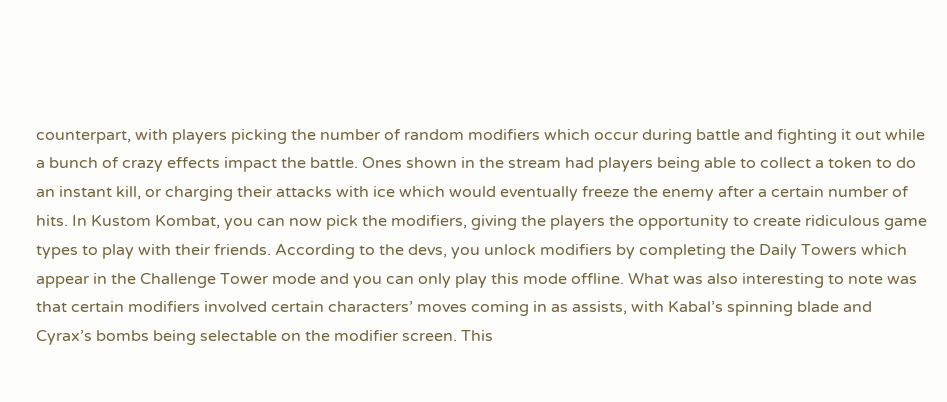counterpart, with players picking the number of random modifiers which occur during battle and fighting it out while a bunch of crazy effects impact the battle. Ones shown in the stream had players being able to collect a token to do an instant kill, or charging their attacks with ice which would eventually freeze the enemy after a certain number of hits. In Kustom Kombat, you can now pick the modifiers, giving the players the opportunity to create ridiculous game types to play with their friends. According to the devs, you unlock modifiers by completing the Daily Towers which appear in the Challenge Tower mode and you can only play this mode offline. What was also interesting to note was that certain modifiers involved certain characters’ moves coming in as assists, with Kabal’s spinning blade and Cyrax’s bombs being selectable on the modifier screen. This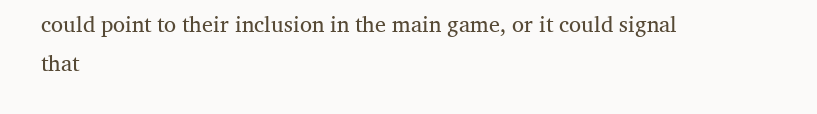could point to their inclusion in the main game, or it could signal that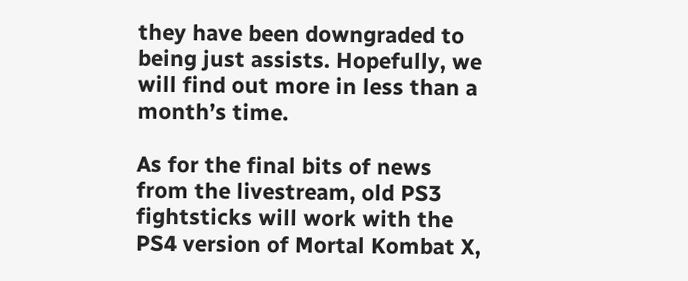they have been downgraded to being just assists. Hopefully, we will find out more in less than a month’s time.

As for the final bits of news from the livestream, old PS3 fightsticks will work with the PS4 version of Mortal Kombat X,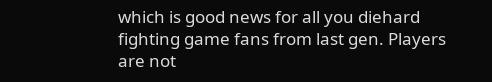which is good news for all you diehard fighting game fans from last gen. Players are not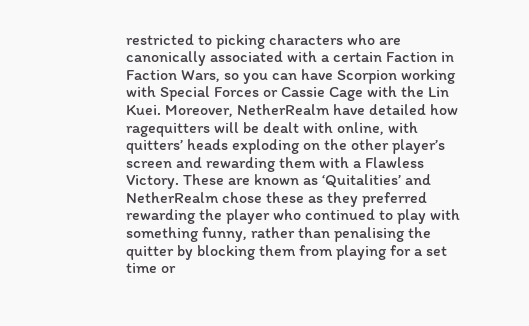restricted to picking characters who are canonically associated with a certain Faction in Faction Wars, so you can have Scorpion working with Special Forces or Cassie Cage with the Lin Kuei. Moreover, NetherRealm have detailed how ragequitters will be dealt with online, with quitters’ heads exploding on the other player’s screen and rewarding them with a Flawless Victory. These are known as ‘Quitalities’ and NetherRealm chose these as they preferred rewarding the player who continued to play with something funny, rather than penalising the quitter by blocking them from playing for a set time or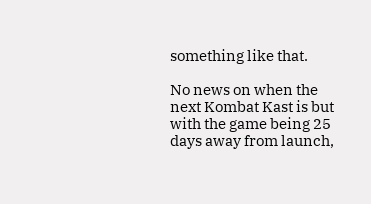something like that.

No news on when the next Kombat Kast is but with the game being 25 days away from launch,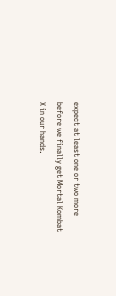expect at least one or two more before we finally get Mortal Kombat X in our hands.